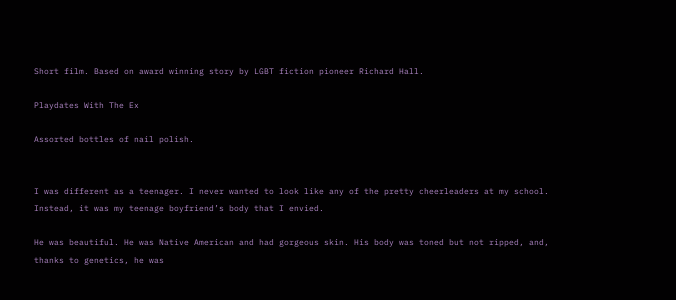Short film. Based on award winning story by LGBT fiction pioneer Richard Hall.

Playdates With The Ex

Assorted bottles of nail polish.


I was different as a teenager. I never wanted to look like any of the pretty cheerleaders at my school. Instead, it was my teenage boyfriend’s body that I envied.

He was beautiful. He was Native American and had gorgeous skin. His body was toned but not ripped, and, thanks to genetics, he was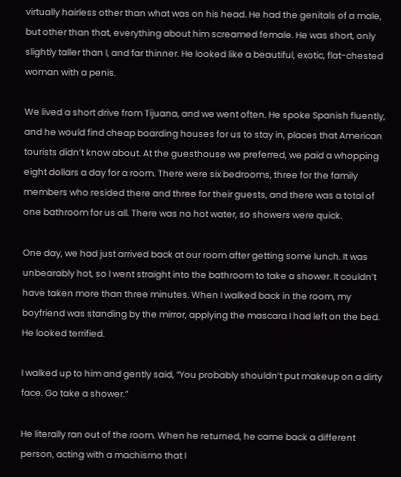virtually hairless other than what was on his head. He had the genitals of a male, but other than that, everything about him screamed female. He was short, only slightly taller than I, and far thinner. He looked like a beautiful, exotic, flat-chested woman with a penis.

We lived a short drive from Tijuana, and we went often. He spoke Spanish fluently, and he would find cheap boarding houses for us to stay in, places that American tourists didn’t know about. At the guesthouse we preferred, we paid a whopping eight dollars a day for a room. There were six bedrooms, three for the family members who resided there and three for their guests, and there was a total of one bathroom for us all. There was no hot water, so showers were quick.

One day, we had just arrived back at our room after getting some lunch. It was unbearably hot, so I went straight into the bathroom to take a shower. It couldn’t have taken more than three minutes. When I walked back in the room, my boyfriend was standing by the mirror, applying the mascara I had left on the bed. He looked terrified.

I walked up to him and gently said, “You probably shouldn’t put makeup on a dirty face. Go take a shower.”

He literally ran out of the room. When he returned, he came back a different person, acting with a machismo that I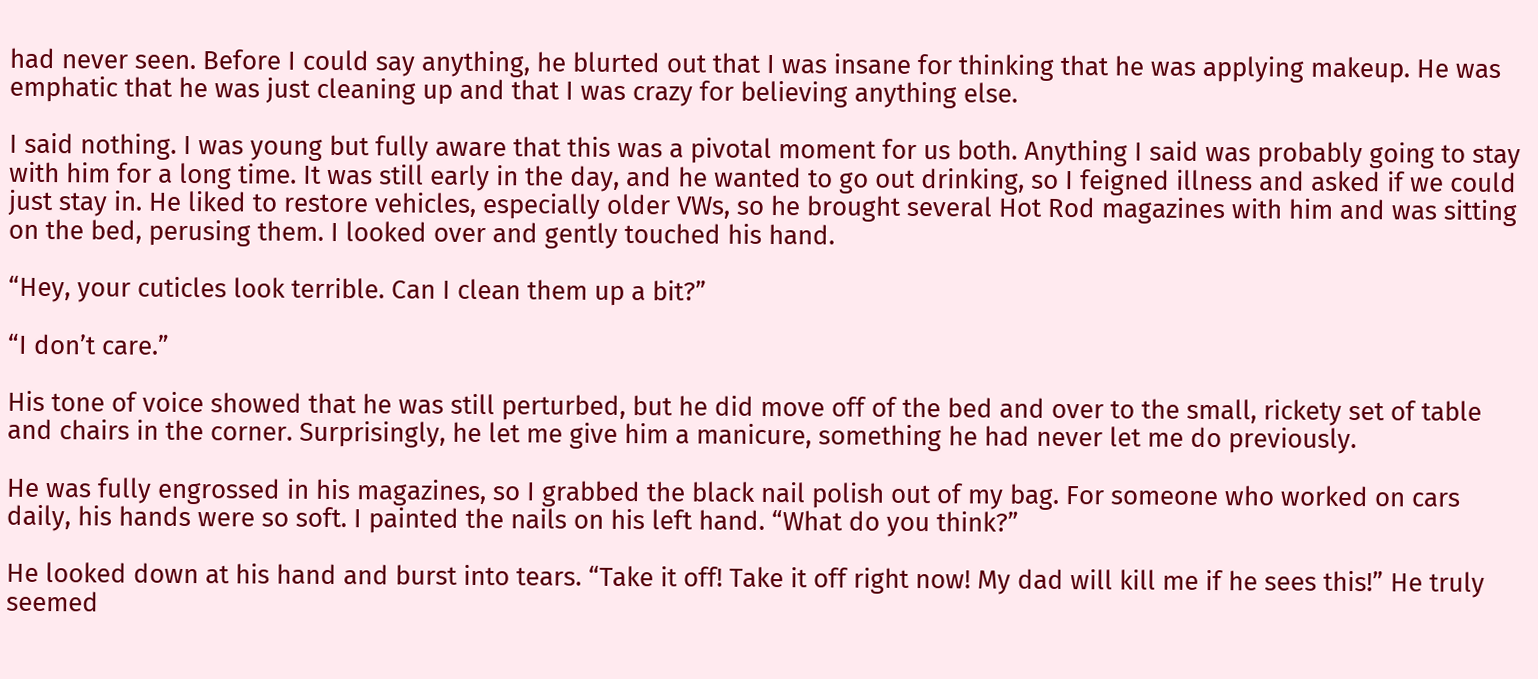had never seen. Before I could say anything, he blurted out that I was insane for thinking that he was applying makeup. He was emphatic that he was just cleaning up and that I was crazy for believing anything else.

I said nothing. I was young but fully aware that this was a pivotal moment for us both. Anything I said was probably going to stay with him for a long time. It was still early in the day, and he wanted to go out drinking, so I feigned illness and asked if we could just stay in. He liked to restore vehicles, especially older VWs, so he brought several Hot Rod magazines with him and was sitting on the bed, perusing them. I looked over and gently touched his hand.

“Hey, your cuticles look terrible. Can I clean them up a bit?”

“I don’t care.”

His tone of voice showed that he was still perturbed, but he did move off of the bed and over to the small, rickety set of table and chairs in the corner. Surprisingly, he let me give him a manicure, something he had never let me do previously.

He was fully engrossed in his magazines, so I grabbed the black nail polish out of my bag. For someone who worked on cars daily, his hands were so soft. I painted the nails on his left hand. “What do you think?”

He looked down at his hand and burst into tears. “Take it off! Take it off right now! My dad will kill me if he sees this!” He truly seemed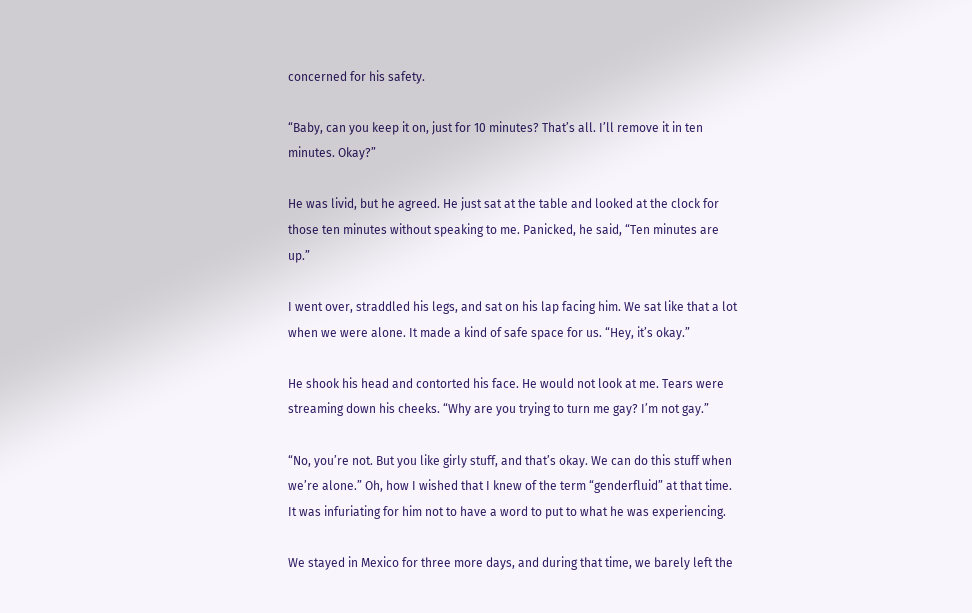concerned for his safety.

“Baby, can you keep it on, just for 10 minutes? That’s all. I’ll remove it in ten minutes. Okay?”

He was livid, but he agreed. He just sat at the table and looked at the clock for those ten minutes without speaking to me. Panicked, he said, “Ten minutes are up.”

I went over, straddled his legs, and sat on his lap facing him. We sat like that a lot when we were alone. It made a kind of safe space for us. “Hey, it’s okay.”

He shook his head and contorted his face. He would not look at me. Tears were streaming down his cheeks. “Why are you trying to turn me gay? I’m not gay.”

“No, you’re not. But you like girly stuff, and that’s okay. We can do this stuff when we’re alone.” Oh, how I wished that I knew of the term “genderfluid” at that time. It was infuriating for him not to have a word to put to what he was experiencing.

We stayed in Mexico for three more days, and during that time, we barely left the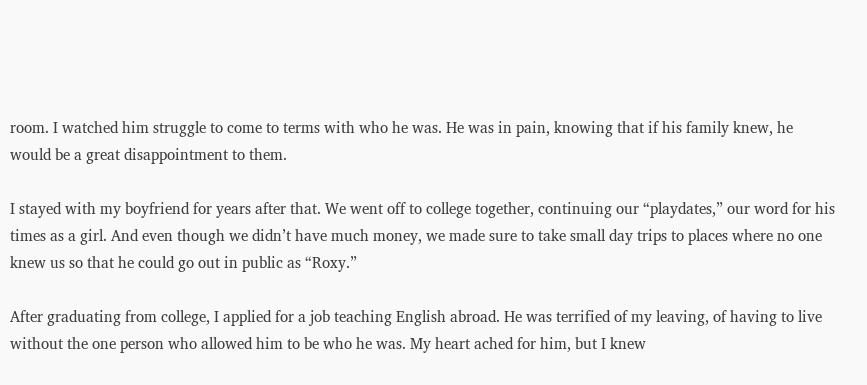room. I watched him struggle to come to terms with who he was. He was in pain, knowing that if his family knew, he would be a great disappointment to them.

I stayed with my boyfriend for years after that. We went off to college together, continuing our “playdates,” our word for his times as a girl. And even though we didn’t have much money, we made sure to take small day trips to places where no one knew us so that he could go out in public as “Roxy.”

After graduating from college, I applied for a job teaching English abroad. He was terrified of my leaving, of having to live without the one person who allowed him to be who he was. My heart ached for him, but I knew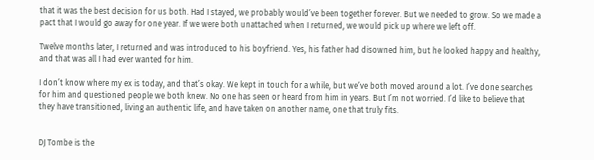that it was the best decision for us both. Had I stayed, we probably would’ve been together forever. But we needed to grow. So we made a pact that I would go away for one year. If we were both unattached when I returned, we would pick up where we left off.

Twelve months later, I returned and was introduced to his boyfriend. Yes, his father had disowned him, but he looked happy and healthy, and that was all I had ever wanted for him.

I don’t know where my ex is today, and that’s okay. We kept in touch for a while, but we’ve both moved around a lot. I’ve done searches for him and questioned people we both knew. No one has seen or heard from him in years. But I’m not worried. I’d like to believe that they have transitioned, living an authentic life, and have taken on another name, one that truly fits.


DJ Tombe is the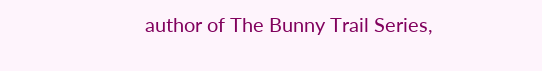author of The Bunny Trail Series,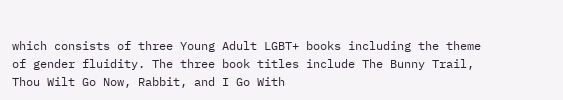which consists of three Young Adult LGBT+ books including the theme of gender fluidity. The three book titles include The Bunny Trail, Thou Wilt Go Now, Rabbit, and I Go With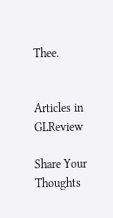Thee.


Articles in GLReview

Share Your Thoughts